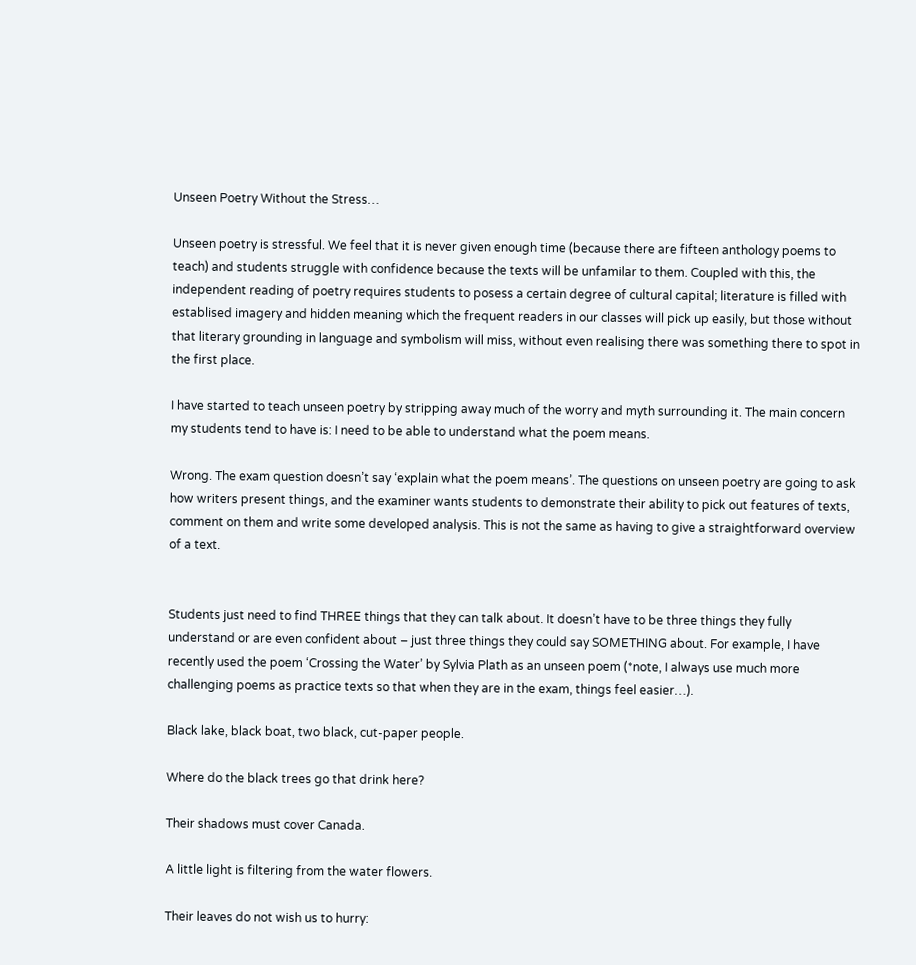Unseen Poetry Without the Stress…

Unseen poetry is stressful. We feel that it is never given enough time (because there are fifteen anthology poems to teach) and students struggle with confidence because the texts will be unfamilar to them. Coupled with this, the independent reading of poetry requires students to posess a certain degree of cultural capital; literature is filled with establised imagery and hidden meaning which the frequent readers in our classes will pick up easily, but those without that literary grounding in language and symbolism will miss, without even realising there was something there to spot in the first place.

I have started to teach unseen poetry by stripping away much of the worry and myth surrounding it. The main concern my students tend to have is: I need to be able to understand what the poem means.

Wrong. The exam question doesn’t say ‘explain what the poem means’. The questions on unseen poetry are going to ask how writers present things, and the examiner wants students to demonstrate their ability to pick out features of texts, comment on them and write some developed analysis. This is not the same as having to give a straightforward overview of a text.


Students just need to find THREE things that they can talk about. It doesn’t have to be three things they fully understand or are even confident about – just three things they could say SOMETHING about. For example, I have recently used the poem ‘Crossing the Water’ by Sylvia Plath as an unseen poem (*note, I always use much more challenging poems as practice texts so that when they are in the exam, things feel easier…).

Black lake, black boat, two black, cut-paper people.

Where do the black trees go that drink here?

Their shadows must cover Canada.

A little light is filtering from the water flowers.

Their leaves do not wish us to hurry: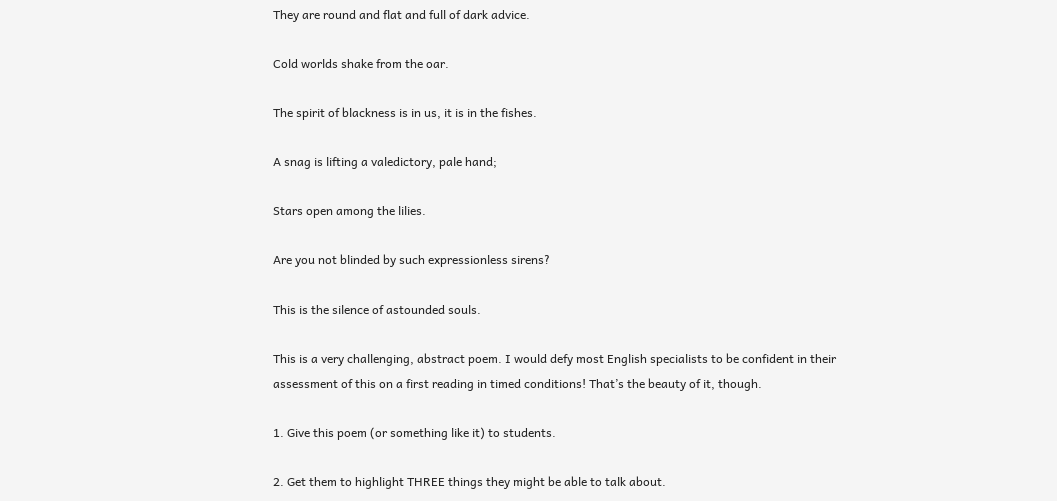They are round and flat and full of dark advice.

Cold worlds shake from the oar.

The spirit of blackness is in us, it is in the fishes.

A snag is lifting a valedictory, pale hand;

Stars open among the lilies.

Are you not blinded by such expressionless sirens?

This is the silence of astounded souls.

This is a very challenging, abstract poem. I would defy most English specialists to be confident in their assessment of this on a first reading in timed conditions! That’s the beauty of it, though.

1. Give this poem (or something like it) to students.

2. Get them to highlight THREE things they might be able to talk about.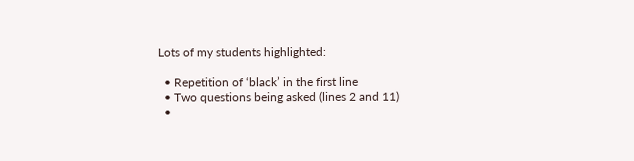Lots of my students highlighted:

  • Repetition of ‘black’ in the first line
  • Two questions being asked (lines 2 and 11)
  •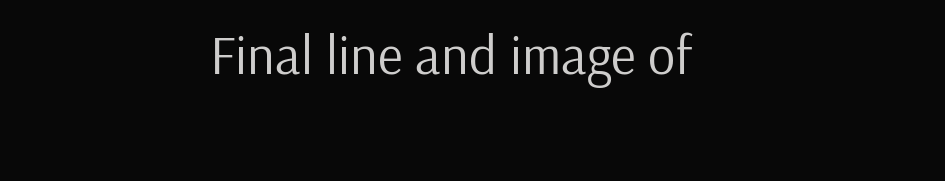Final line and image of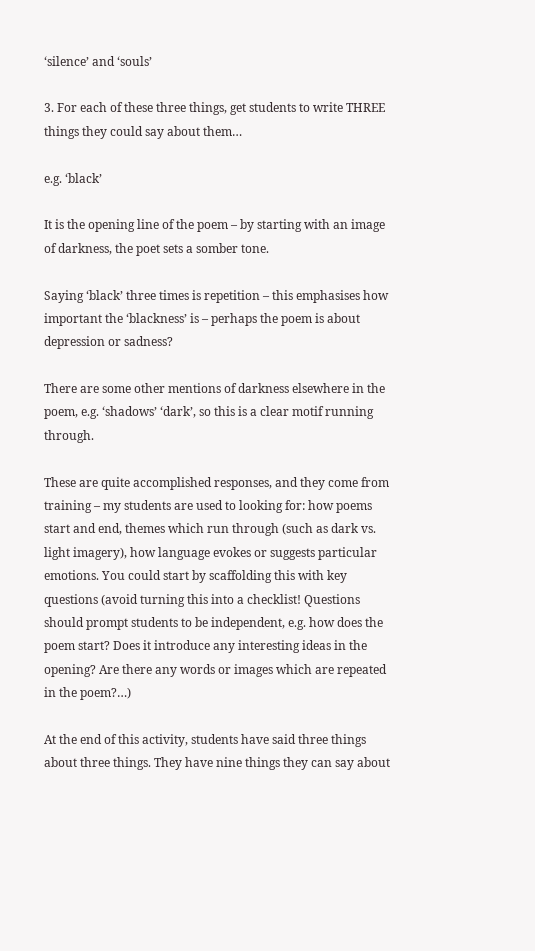‘silence’ and ‘souls’

3. For each of these three things, get students to write THREE things they could say about them…

e.g. ‘black’

It is the opening line of the poem – by starting with an image of darkness, the poet sets a somber tone.

Saying ‘black’ three times is repetition – this emphasises how important the ‘blackness’ is – perhaps the poem is about depression or sadness?

There are some other mentions of darkness elsewhere in the poem, e.g. ‘shadows’ ‘dark’, so this is a clear motif running through.

These are quite accomplished responses, and they come from training – my students are used to looking for: how poems start and end, themes which run through (such as dark vs. light imagery), how language evokes or suggests particular emotions. You could start by scaffolding this with key questions (avoid turning this into a checklist! Questions should prompt students to be independent, e.g. how does the poem start? Does it introduce any interesting ideas in the opening? Are there any words or images which are repeated in the poem?…)

At the end of this activity, students have said three things about three things. They have nine things they can say about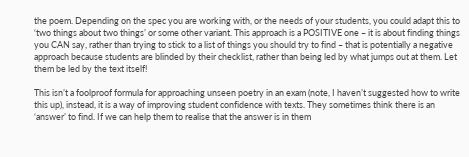the poem. Depending on the spec you are working with, or the needs of your students, you could adapt this to ‘two things about two things’ or some other variant. This approach is a POSITIVE one – it is about finding things you CAN say, rather than trying to stick to a list of things you should try to find – that is potentially a negative approach because students are blinded by their checklist, rather than being led by what jumps out at them. Let them be led by the text itself!

This isn’t a foolproof formula for approaching unseen poetry in an exam (note, I haven’t suggested how to write this up), instead, it is a way of improving student confidence with texts. They sometimes think there is an ‘answer’ to find. If we can help them to realise that the answer is in them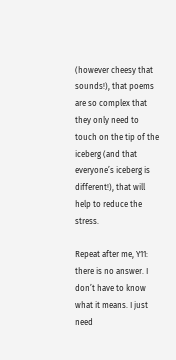(however cheesy that sounds!), that poems are so complex that they only need to touch on the tip of the iceberg (and that everyone’s iceberg is different!), that will help to reduce the stress.

Repeat after me, Y11: there is no answer. I don’t have to know what it means. I just need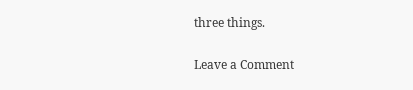three things.

Leave a Comment